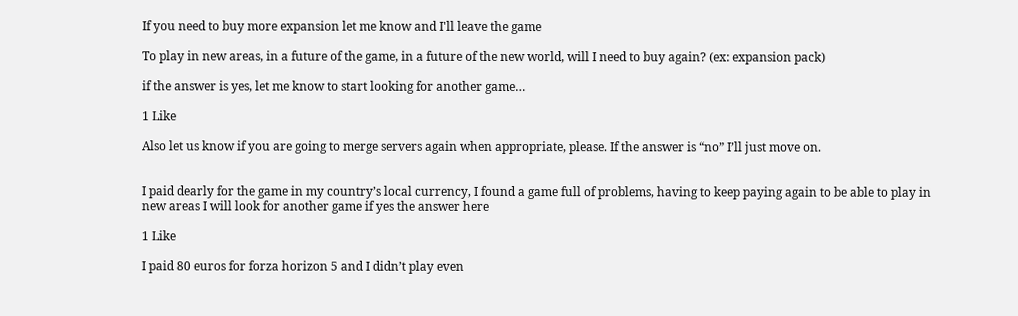If you need to buy more expansion let me know and I'll leave the game

To play in new areas, in a future of the game, in a future of the new world, will I need to buy again? (ex: expansion pack)

if the answer is yes, let me know to start looking for another game…

1 Like

Also let us know if you are going to merge servers again when appropriate, please. If the answer is “no” I’ll just move on.


I paid dearly for the game in my country’s local currency, I found a game full of problems, having to keep paying again to be able to play in new areas I will look for another game if yes the answer here

1 Like

I paid 80 euros for forza horizon 5 and I didn’t play even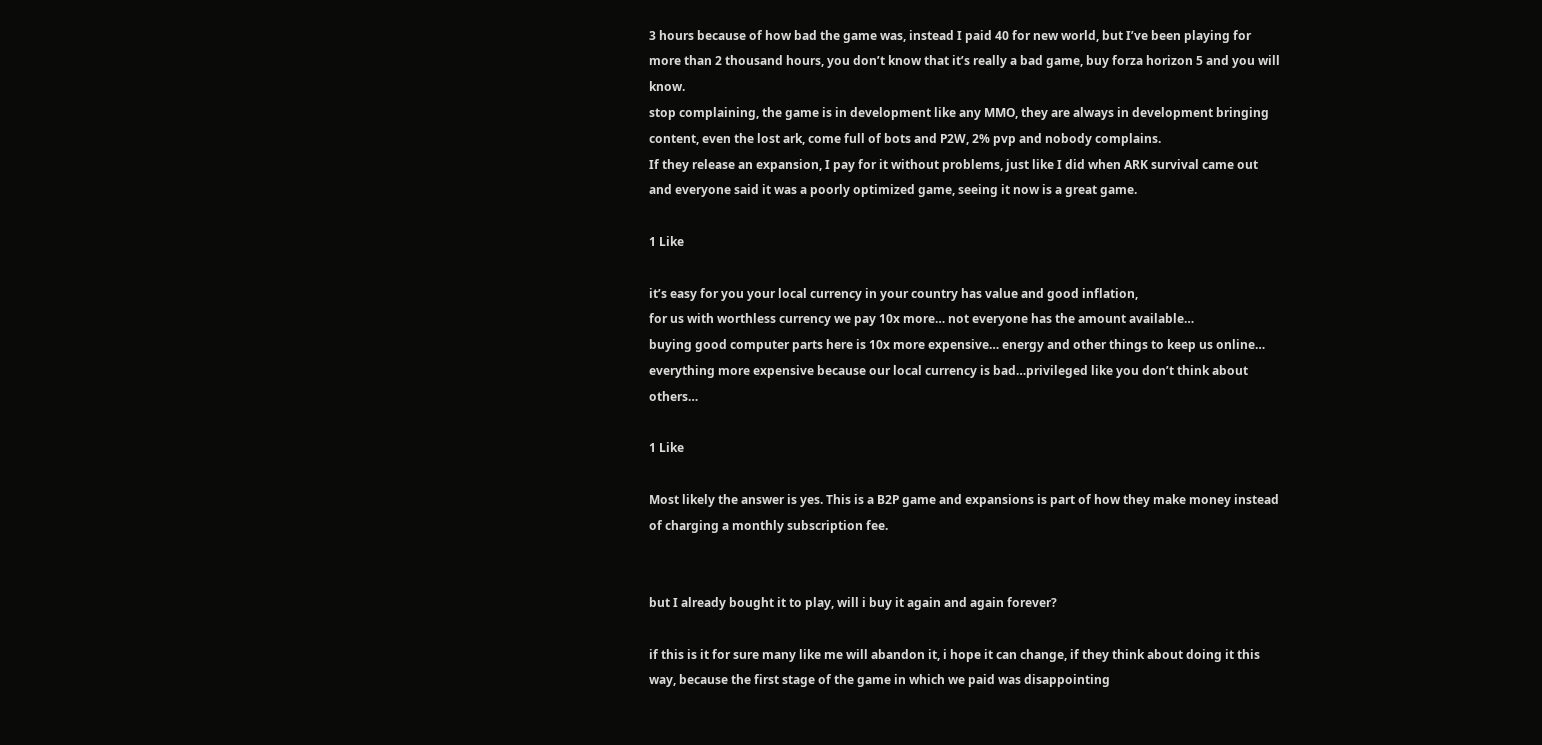3 hours because of how bad the game was, instead I paid 40 for new world, but I’ve been playing for more than 2 thousand hours, you don’t know that it’s really a bad game, buy forza horizon 5 and you will know.
stop complaining, the game is in development like any MMO, they are always in development bringing content, even the lost ark, come full of bots and P2W, 2% pvp and nobody complains.
If they release an expansion, I pay for it without problems, just like I did when ARK survival came out and everyone said it was a poorly optimized game, seeing it now is a great game.

1 Like

it’s easy for you your local currency in your country has value and good inflation,
for us with worthless currency we pay 10x more… not everyone has the amount available…
buying good computer parts here is 10x more expensive… energy and other things to keep us online… everything more expensive because our local currency is bad…privileged like you don’t think about others…

1 Like

Most likely the answer is yes. This is a B2P game and expansions is part of how they make money instead of charging a monthly subscription fee.


but I already bought it to play, will i buy it again and again forever?

if this is it for sure many like me will abandon it, i hope it can change, if they think about doing it this way, because the first stage of the game in which we paid was disappointing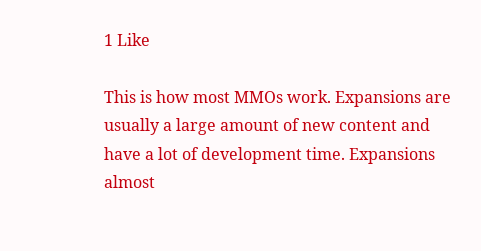1 Like

This is how most MMOs work. Expansions are usually a large amount of new content and have a lot of development time. Expansions almost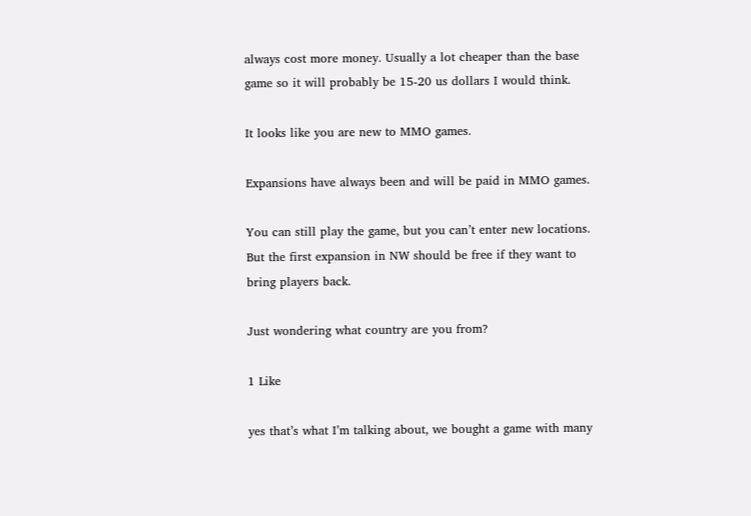always cost more money. Usually a lot cheaper than the base game so it will probably be 15-20 us dollars I would think.

It looks like you are new to MMO games.

Expansions have always been and will be paid in MMO games.

You can still play the game, but you can’t enter new locations.
But the first expansion in NW should be free if they want to bring players back.

Just wondering what country are you from?

1 Like

yes that’s what I’m talking about, we bought a game with many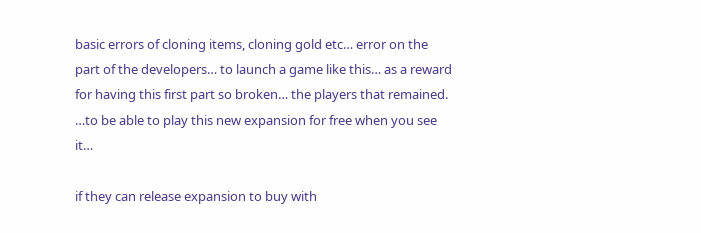basic errors of cloning items, cloning gold etc… error on the part of the developers… to launch a game like this… as a reward for having this first part so broken… the players that remained. …to be able to play this new expansion for free when you see it…

if they can release expansion to buy with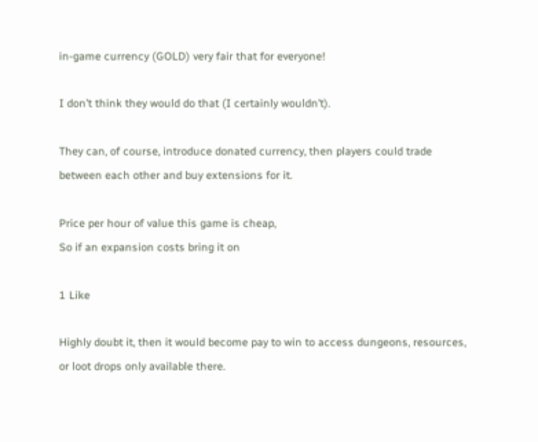in-game currency (GOLD) very fair that for everyone!

I don’t think they would do that (I certainly wouldn’t).

They can, of course, introduce donated currency, then players could trade between each other and buy extensions for it.

Price per hour of value this game is cheap,
So if an expansion costs bring it on

1 Like

Highly doubt it, then it would become pay to win to access dungeons, resources, or loot drops only available there.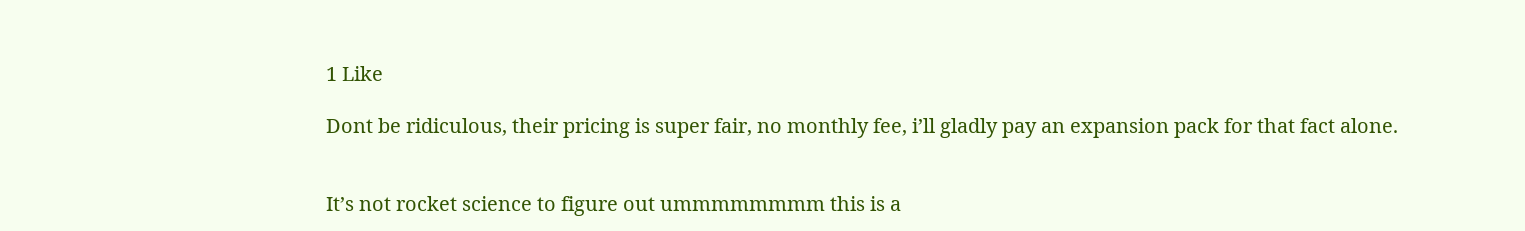1 Like

Dont be ridiculous, their pricing is super fair, no monthly fee, i’ll gladly pay an expansion pack for that fact alone.


It’s not rocket science to figure out ummmmmmmm this is a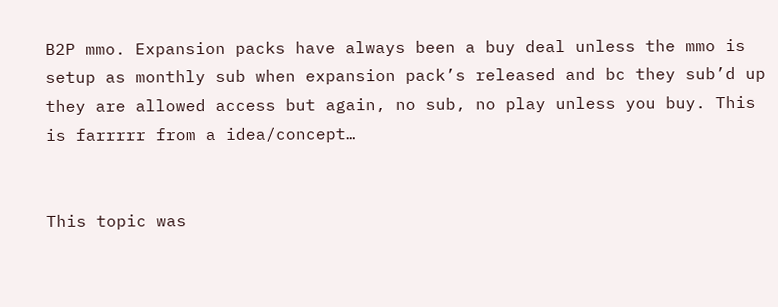B2P mmo. Expansion packs have always been a buy deal unless the mmo is setup as monthly sub when expansion pack’s released and bc they sub’d up they are allowed access but again, no sub, no play unless you buy. This is farrrrr from a idea/concept…


This topic was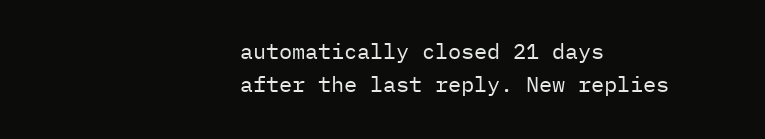automatically closed 21 days after the last reply. New replies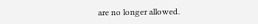are no longer allowed.